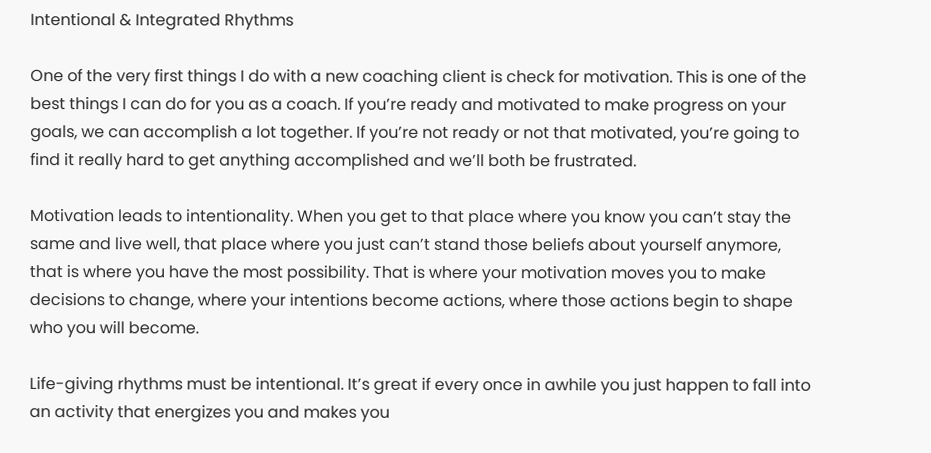Intentional & Integrated Rhythms

One of the very first things I do with a new coaching client is check for motivation. This is one of the best things I can do for you as a coach. If you’re ready and motivated to make progress on your goals, we can accomplish a lot together. If you’re not ready or not that motivated, you’re going to find it really hard to get anything accomplished and we’ll both be frustrated.

Motivation leads to intentionality. When you get to that place where you know you can’t stay the same and live well, that place where you just can’t stand those beliefs about yourself anymore, that is where you have the most possibility. That is where your motivation moves you to make decisions to change, where your intentions become actions, where those actions begin to shape who you will become.

Life-giving rhythms must be intentional. It’s great if every once in awhile you just happen to fall into an activity that energizes you and makes you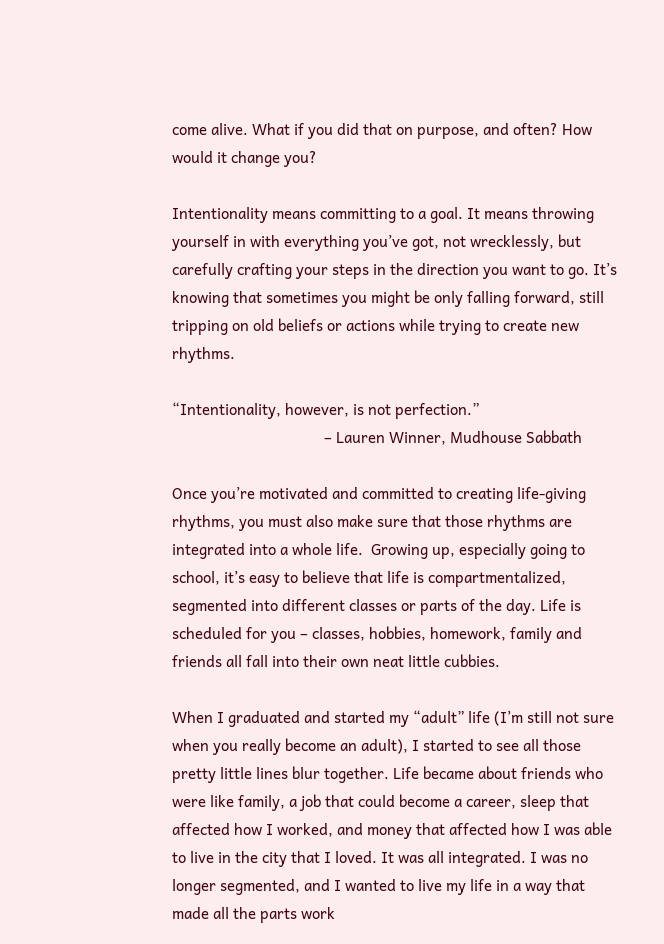come alive. What if you did that on purpose, and often? How would it change you?

Intentionality means committing to a goal. It means throwing yourself in with everything you’ve got, not wrecklessly, but carefully crafting your steps in the direction you want to go. It’s knowing that sometimes you might be only falling forward, still tripping on old beliefs or actions while trying to create new rhythms.

“Intentionality, however, is not perfection.”
                                      – Lauren Winner, Mudhouse Sabbath

Once you’re motivated and committed to creating life-giving rhythms, you must also make sure that those rhythms are integrated into a whole life.  Growing up, especially going to school, it’s easy to believe that life is compartmentalized, segmented into different classes or parts of the day. Life is scheduled for you – classes, hobbies, homework, family and friends all fall into their own neat little cubbies.

When I graduated and started my “adult” life (I’m still not sure when you really become an adult), I started to see all those pretty little lines blur together. Life became about friends who were like family, a job that could become a career, sleep that affected how I worked, and money that affected how I was able to live in the city that I loved. It was all integrated. I was no longer segmented, and I wanted to live my life in a way that made all the parts work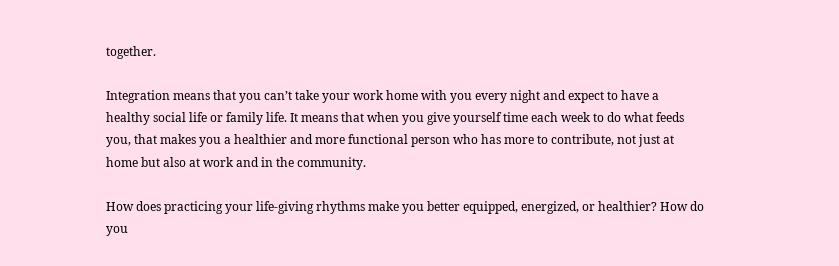together.

Integration means that you can’t take your work home with you every night and expect to have a healthy social life or family life. It means that when you give yourself time each week to do what feeds you, that makes you a healthier and more functional person who has more to contribute, not just at home but also at work and in the community.

How does practicing your life-giving rhythms make you better equipped, energized, or healthier? How do you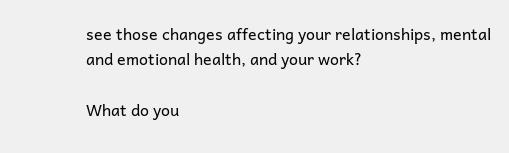see those changes affecting your relationships, mental and emotional health, and your work?

What do you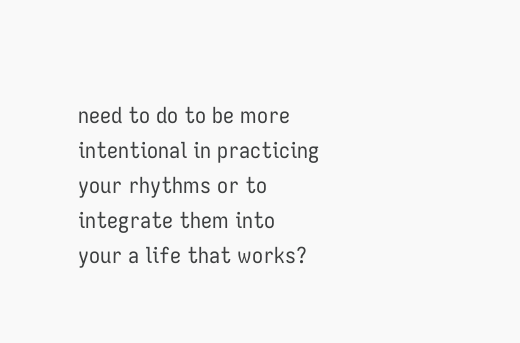need to do to be more intentional in practicing your rhythms or to integrate them into your a life that works?